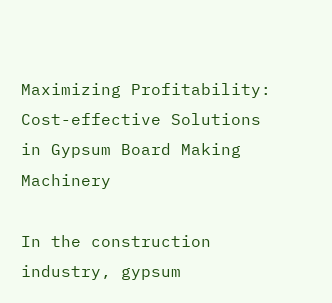Maximizing Profitability: Cost-effective Solutions in Gypsum Board Making Machinery

In the construction industry, gypsum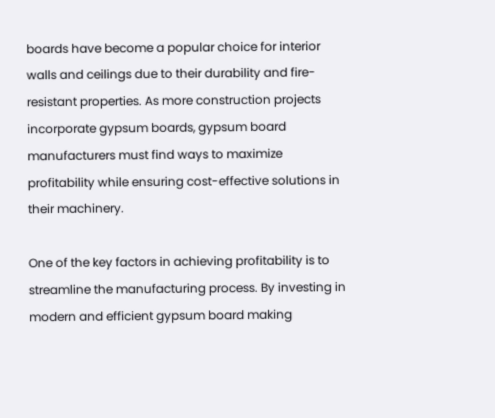boards have become a popular choice for interior walls and ceilings due to their durability and fire-resistant properties. As more construction projects incorporate gypsum boards, gypsum board manufacturers must find ways to maximize profitability while ensuring cost-effective solutions in their machinery.

One of the key factors in achieving profitability is to streamline the manufacturing process. By investing in modern and efficient gypsum board making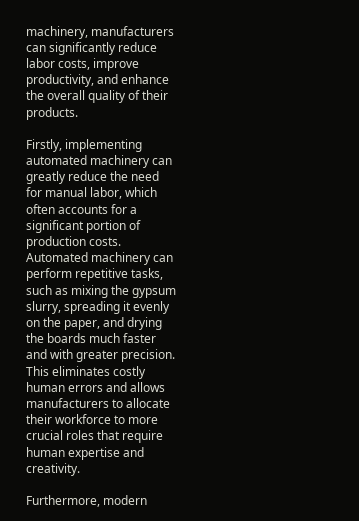machinery, manufacturers can significantly reduce labor costs, improve productivity, and enhance the overall quality of their products.

Firstly, implementing automated machinery can greatly reduce the need for manual labor, which often accounts for a significant portion of production costs. Automated machinery can perform repetitive tasks, such as mixing the gypsum slurry, spreading it evenly on the paper, and drying the boards much faster and with greater precision. This eliminates costly human errors and allows manufacturers to allocate their workforce to more crucial roles that require human expertise and creativity.

Furthermore, modern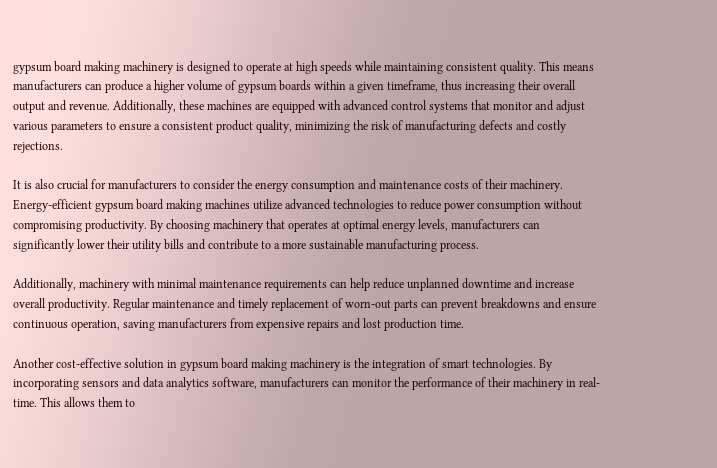gypsum board making machinery is designed to operate at high speeds while maintaining consistent quality. This means manufacturers can produce a higher volume of gypsum boards within a given timeframe, thus increasing their overall output and revenue. Additionally, these machines are equipped with advanced control systems that monitor and adjust various parameters to ensure a consistent product quality, minimizing the risk of manufacturing defects and costly rejections.

It is also crucial for manufacturers to consider the energy consumption and maintenance costs of their machinery. Energy-efficient gypsum board making machines utilize advanced technologies to reduce power consumption without compromising productivity. By choosing machinery that operates at optimal energy levels, manufacturers can significantly lower their utility bills and contribute to a more sustainable manufacturing process.

Additionally, machinery with minimal maintenance requirements can help reduce unplanned downtime and increase overall productivity. Regular maintenance and timely replacement of worn-out parts can prevent breakdowns and ensure continuous operation, saving manufacturers from expensive repairs and lost production time.

Another cost-effective solution in gypsum board making machinery is the integration of smart technologies. By incorporating sensors and data analytics software, manufacturers can monitor the performance of their machinery in real-time. This allows them to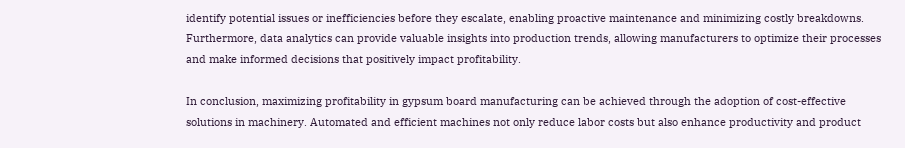identify potential issues or inefficiencies before they escalate, enabling proactive maintenance and minimizing costly breakdowns. Furthermore, data analytics can provide valuable insights into production trends, allowing manufacturers to optimize their processes and make informed decisions that positively impact profitability.

In conclusion, maximizing profitability in gypsum board manufacturing can be achieved through the adoption of cost-effective solutions in machinery. Automated and efficient machines not only reduce labor costs but also enhance productivity and product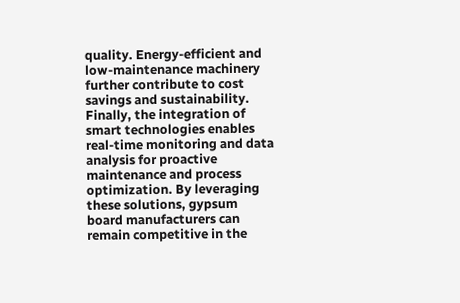quality. Energy-efficient and low-maintenance machinery further contribute to cost savings and sustainability. Finally, the integration of smart technologies enables real-time monitoring and data analysis for proactive maintenance and process optimization. By leveraging these solutions, gypsum board manufacturers can remain competitive in the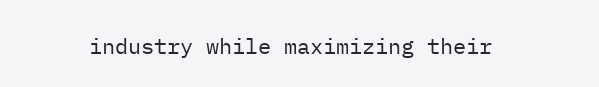industry while maximizing their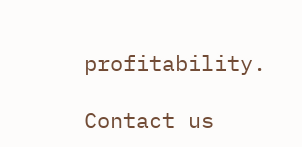profitability.

Contact us